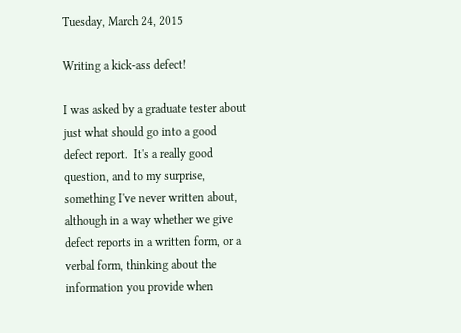Tuesday, March 24, 2015

Writing a kick-ass defect!

I was asked by a graduate tester about just what should go into a good defect report.  It's a really good question, and to my surprise, something I've never written about, although in a way whether we give defect reports in a written form, or a verbal form, thinking about the information you provide when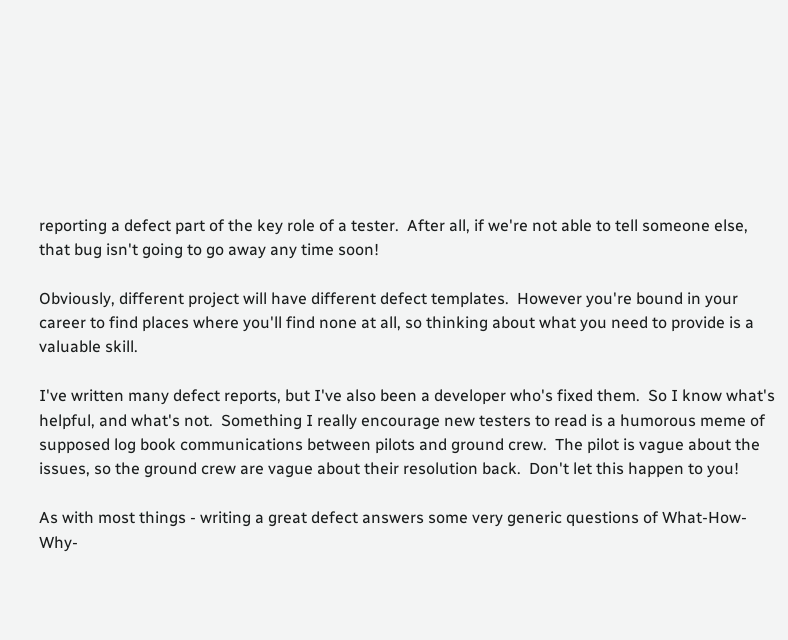reporting a defect part of the key role of a tester.  After all, if we're not able to tell someone else, that bug isn't going to go away any time soon!

Obviously, different project will have different defect templates.  However you're bound in your career to find places where you'll find none at all, so thinking about what you need to provide is a valuable skill.

I've written many defect reports, but I've also been a developer who's fixed them.  So I know what's helpful, and what's not.  Something I really encourage new testers to read is a humorous meme of supposed log book communications between pilots and ground crew.  The pilot is vague about the issues, so the ground crew are vague about their resolution back.  Don't let this happen to you!

As with most things - writing a great defect answers some very generic questions of What-How-Why-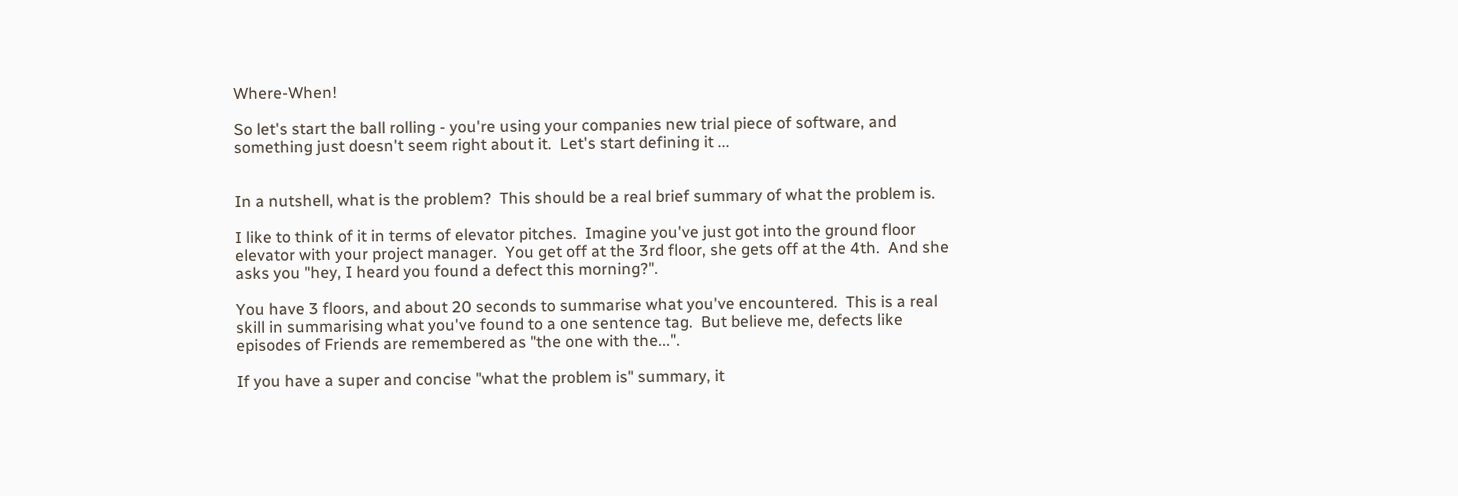Where-When!

So let's start the ball rolling - you're using your companies new trial piece of software, and something just doesn't seem right about it.  Let's start defining it ...


In a nutshell, what is the problem?  This should be a real brief summary of what the problem is.

I like to think of it in terms of elevator pitches.  Imagine you've just got into the ground floor elevator with your project manager.  You get off at the 3rd floor, she gets off at the 4th.  And she asks you "hey, I heard you found a defect this morning?".

You have 3 floors, and about 20 seconds to summarise what you've encountered.  This is a real skill in summarising what you've found to a one sentence tag.  But believe me, defects like episodes of Friends are remembered as "the one with the...".

If you have a super and concise "what the problem is" summary, it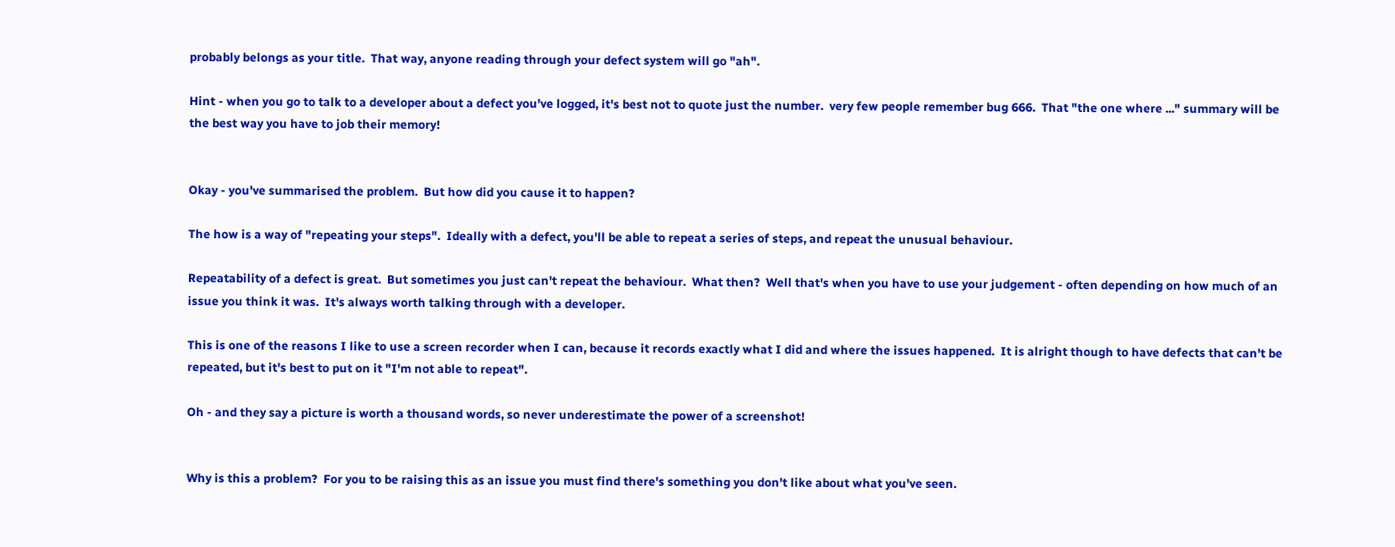probably belongs as your title.  That way, anyone reading through your defect system will go "ah".

Hint - when you go to talk to a developer about a defect you've logged, it's best not to quote just the number.  very few people remember bug 666.  That "the one where ..." summary will be the best way you have to job their memory!


Okay - you've summarised the problem.  But how did you cause it to happen?

The how is a way of "repeating your steps".  Ideally with a defect, you'll be able to repeat a series of steps, and repeat the unusual behaviour.

Repeatability of a defect is great.  But sometimes you just can't repeat the behaviour.  What then?  Well that's when you have to use your judgement - often depending on how much of an issue you think it was.  It's always worth talking through with a developer.

This is one of the reasons I like to use a screen recorder when I can, because it records exactly what I did and where the issues happened.  It is alright though to have defects that can't be repeated, but it's best to put on it "I'm not able to repeat".

Oh - and they say a picture is worth a thousand words, so never underestimate the power of a screenshot!


Why is this a problem?  For you to be raising this as an issue you must find there's something you don't like about what you've seen.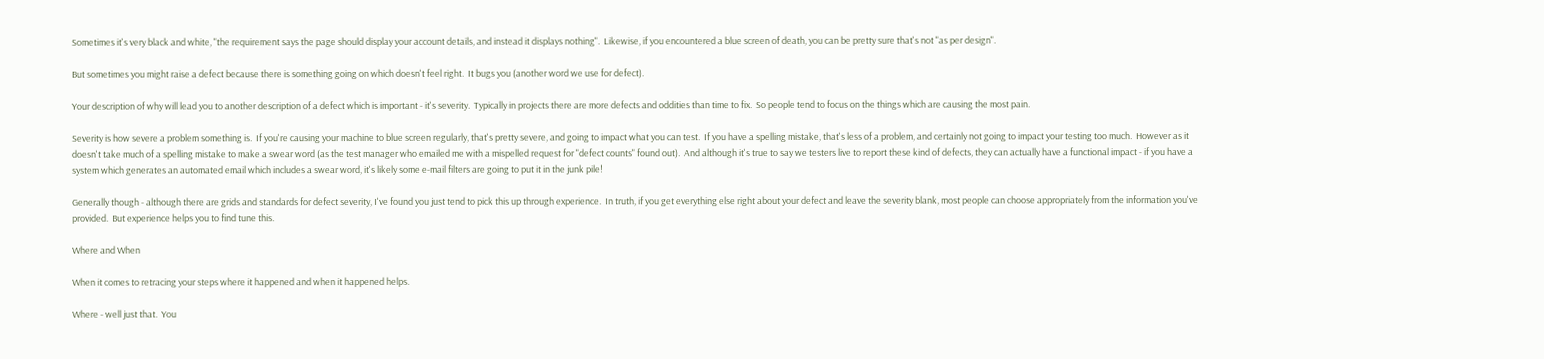Sometimes it's very black and white, "the requirement says the page should display your account details, and instead it displays nothing".  Likewise, if you encountered a blue screen of death, you can be pretty sure that's not "as per design".

But sometimes you might raise a defect because there is something going on which doesn't feel right.  It bugs you (another word we use for defect).

Your description of why will lead you to another description of a defect which is important - it's severity.  Typically in projects there are more defects and oddities than time to fix.  So people tend to focus on the things which are causing the most pain.

Severity is how severe a problem something is.  If you're causing your machine to blue screen regularly, that's pretty severe, and going to impact what you can test.  If you have a spelling mistake, that's less of a problem, and certainly not going to impact your testing too much.  However as it doesn't take much of a spelling mistake to make a swear word (as the test manager who emailed me with a mispelled request for "defect counts" found out).  And although it's true to say we testers live to report these kind of defects, they can actually have a functional impact - if you have a system which generates an automated email which includes a swear word, it's likely some e-mail filters are going to put it in the junk pile!

Generally though - although there are grids and standards for defect severity, I've found you just tend to pick this up through experience.  In truth, if you get everything else right about your defect and leave the severity blank, most people can choose appropriately from the information you've provided.  But experience helps you to find tune this.

Where and When

When it comes to retracing your steps where it happened and when it happened helps.

Where - well just that.  You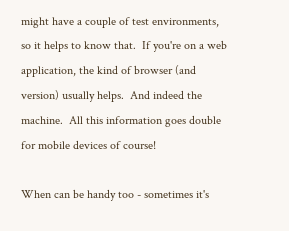might have a couple of test environments, so it helps to know that.  If you're on a web application, the kind of browser (and version) usually helps.  And indeed the machine.  All this information goes double for mobile devices of course!

When can be handy too - sometimes it's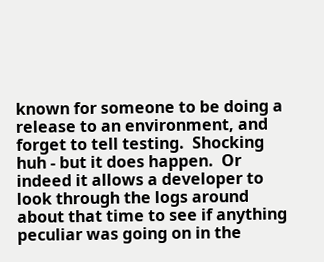known for someone to be doing a release to an environment, and forget to tell testing.  Shocking huh - but it does happen.  Or indeed it allows a developer to look through the logs around about that time to see if anything peculiar was going on in the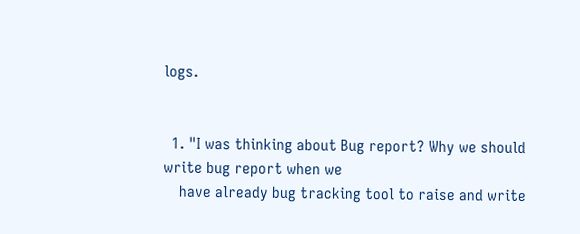logs.


  1. "I was thinking about Bug report? Why we should write bug report when we
    have already bug tracking tool to raise and write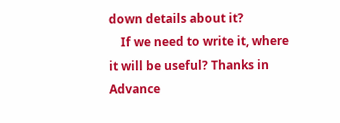down details about it?
    If we need to write it, where it will be useful? Thanks in Advance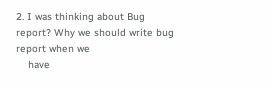2. I was thinking about Bug report? Why we should write bug report when we
    have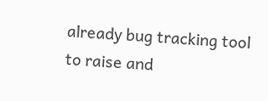already bug tracking tool to raise and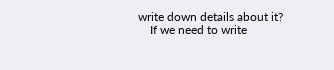write down details about it?
    If we need to write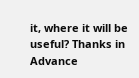it, where it will be useful? Thanks in Advance